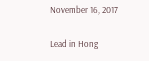November 16, 2017

Lead in Hong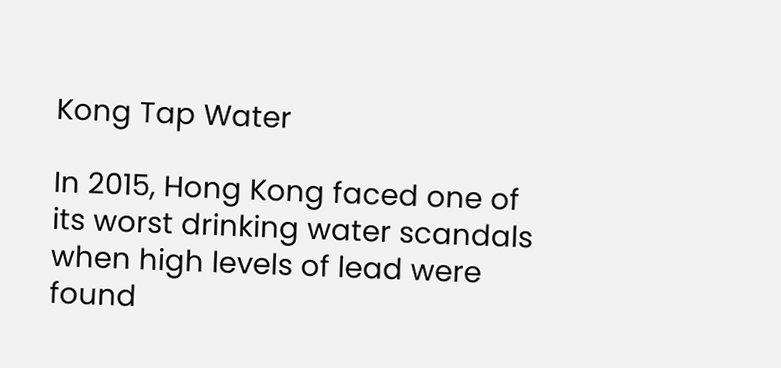Kong Tap Water

In 2015, Hong Kong faced one of its worst drinking water scandals when high levels of lead were found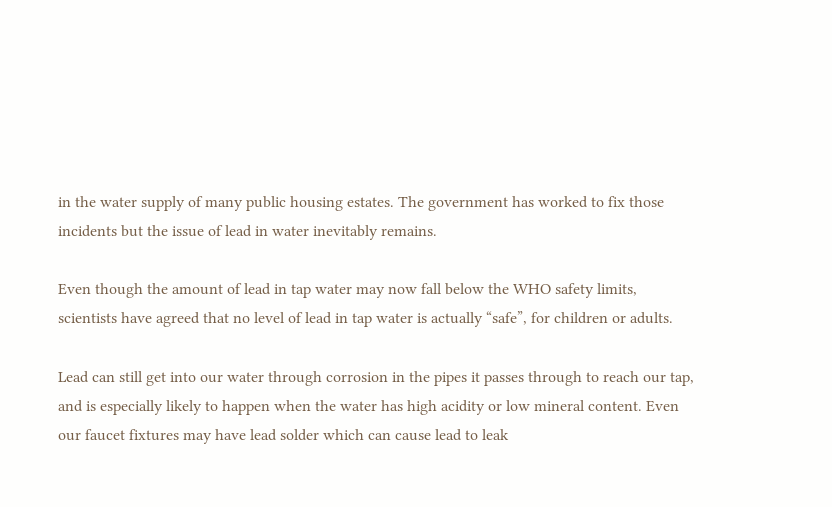in the water supply of many public housing estates. The government has worked to fix those incidents but the issue of lead in water inevitably remains.

Even though the amount of lead in tap water may now fall below the WHO safety limits, scientists have agreed that no level of lead in tap water is actually “safe”, for children or adults.

Lead can still get into our water through corrosion in the pipes it passes through to reach our tap, and is especially likely to happen when the water has high acidity or low mineral content. Even our faucet fixtures may have lead solder which can cause lead to leak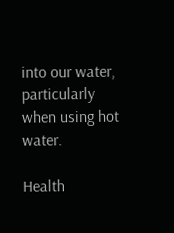into our water, particularly when using hot water.

Health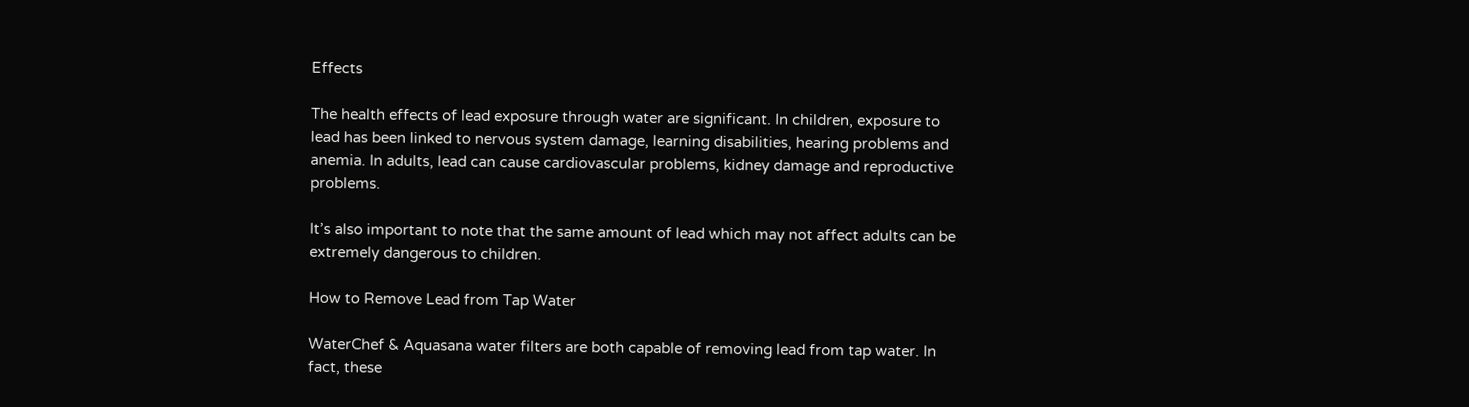Effects

The health effects of lead exposure through water are significant. In children, exposure to lead has been linked to nervous system damage, learning disabilities, hearing problems and anemia. In adults, lead can cause cardiovascular problems, kidney damage and reproductive problems.

It’s also important to note that the same amount of lead which may not affect adults can be extremely dangerous to children.

How to Remove Lead from Tap Water

WaterChef & Aquasana water filters are both capable of removing lead from tap water. In fact, these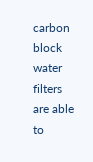carbon block water filters are able to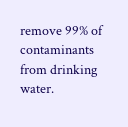remove 99% of contaminants from drinking water.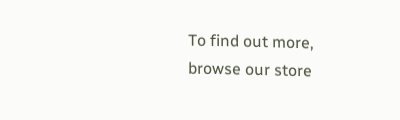To find out more, browse our store